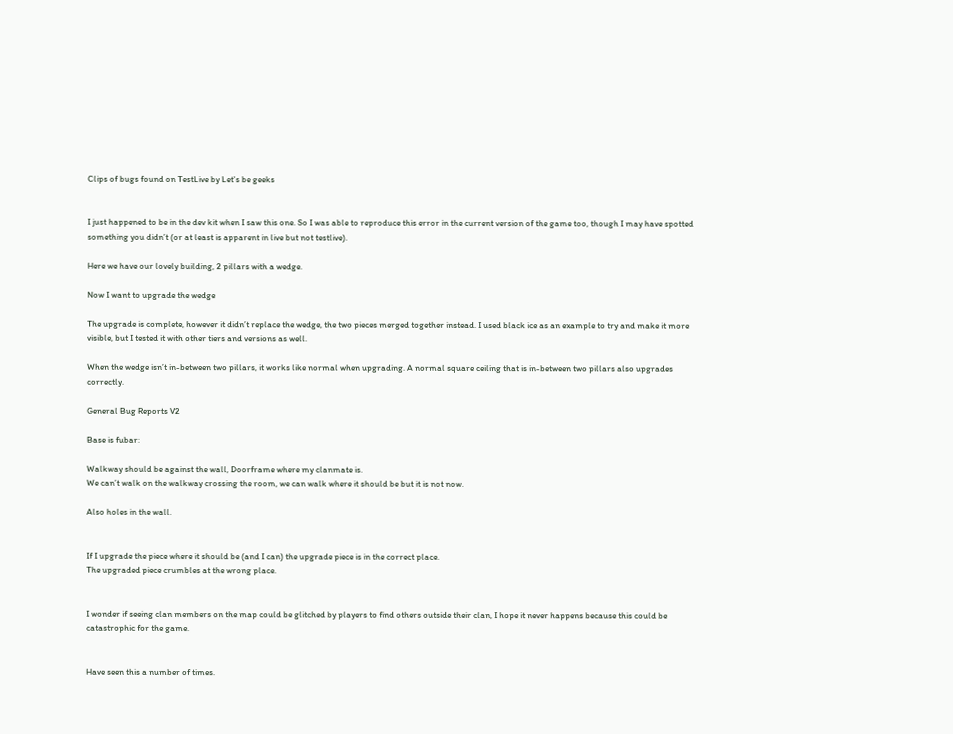Clips of bugs found on TestLive by Let's be geeks


I just happened to be in the dev kit when I saw this one. So I was able to reproduce this error in the current version of the game too, though I may have spotted something you didn’t (or at least is apparent in live but not testlive).

Here we have our lovely building, 2 pillars with a wedge.

Now I want to upgrade the wedge

The upgrade is complete, however it didn’t replace the wedge, the two pieces merged together instead. I used black ice as an example to try and make it more visible, but I tested it with other tiers and versions as well.

When the wedge isn’t in-between two pillars, it works like normal when upgrading. A normal square ceiling that is in-between two pillars also upgrades correctly.

General Bug Reports V2

Base is fubar:

Walkway should be against the wall, Doorframe where my clanmate is.
We can’t walk on the walkway crossing the room, we can walk where it should be but it is not now.

Also holes in the wall.


If I upgrade the piece where it should be (and I can) the upgrade piece is in the correct place.
The upgraded piece crumbles at the wrong place.


I wonder if seeing clan members on the map could be glitched by players to find others outside their clan, I hope it never happens because this could be catastrophic for the game.


Have seen this a number of times.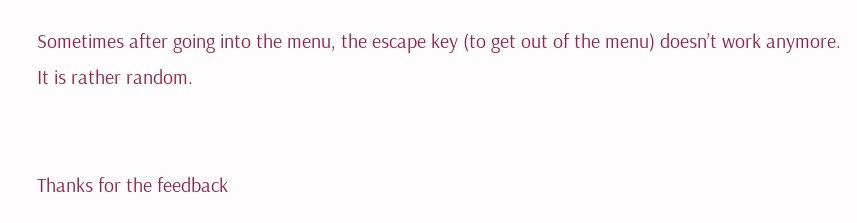Sometimes after going into the menu, the escape key (to get out of the menu) doesn’t work anymore.
It is rather random.


Thanks for the feedback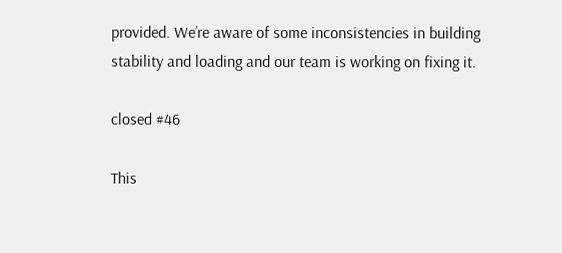provided. We’re aware of some inconsistencies in building stability and loading and our team is working on fixing it.

closed #46

This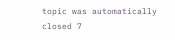topic was automatically closed 7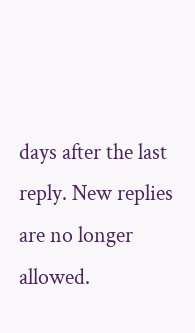days after the last reply. New replies are no longer allowed.